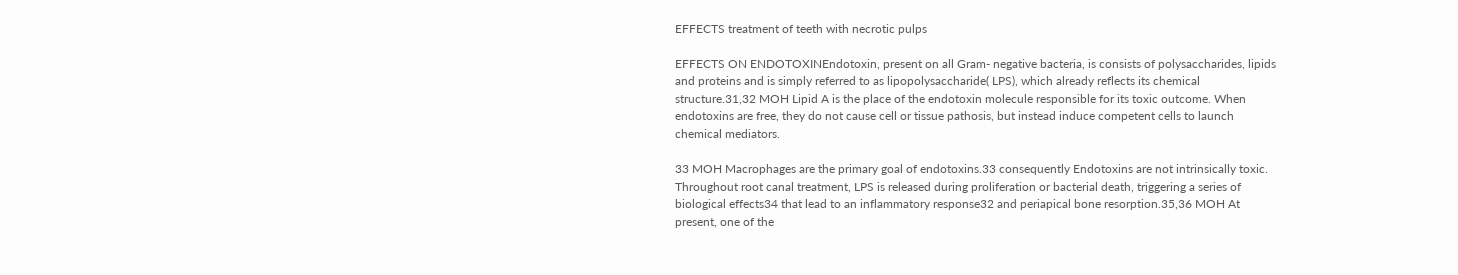EFFECTS treatment of teeth with necrotic pulps

EFFECTS ON ENDOTOXINEndotoxin, present on all Gram- negative bacteria, is consists of polysaccharides, lipids and proteins and is simply referred to as lipopolysaccharide( LPS), which already reflects its chemical structure.31,32 MOH Lipid A is the place of the endotoxin molecule responsible for its toxic outcome. When endotoxins are free, they do not cause cell or tissue pathosis, but instead induce competent cells to launch chemical mediators.

33 MOH Macrophages are the primary goal of endotoxins.33 consequently Endotoxins are not intrinsically toxic. Throughout root canal treatment, LPS is released during proliferation or bacterial death, triggering a series of biological effects34 that lead to an inflammatory response32 and periapical bone resorption.35,36 MOH At present, one of the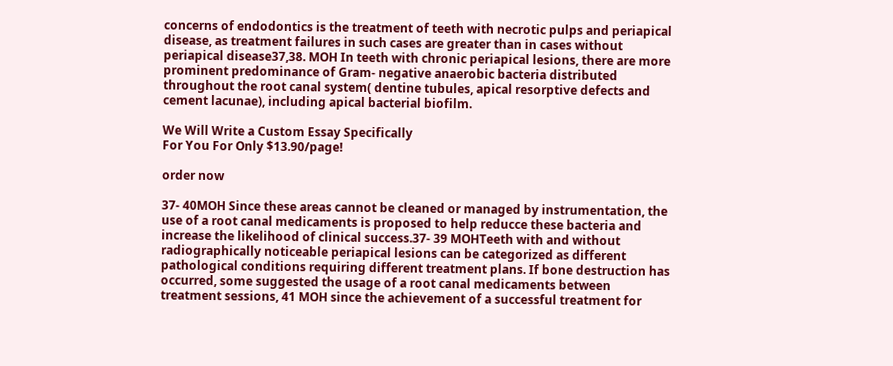concerns of endodontics is the treatment of teeth with necrotic pulps and periapical disease, as treatment failures in such cases are greater than in cases without periapical disease37,38. MOH In teeth with chronic periapical lesions, there are more prominent predominance of Gram- negative anaerobic bacteria distributed throughout the root canal system( dentine tubules, apical resorptive defects and cement lacunae), including apical bacterial biofilm.

We Will Write a Custom Essay Specifically
For You For Only $13.90/page!

order now

37- 40MOH Since these areas cannot be cleaned or managed by instrumentation, the use of a root canal medicaments is proposed to help reducce these bacteria and increase the likelihood of clinical success.37- 39 MOHTeeth with and without radiographically noticeable periapical lesions can be categorized as different pathological conditions requiring different treatment plans. If bone destruction has occurred, some suggested the usage of a root canal medicaments between treatment sessions, 41 MOH since the achievement of a successful treatment for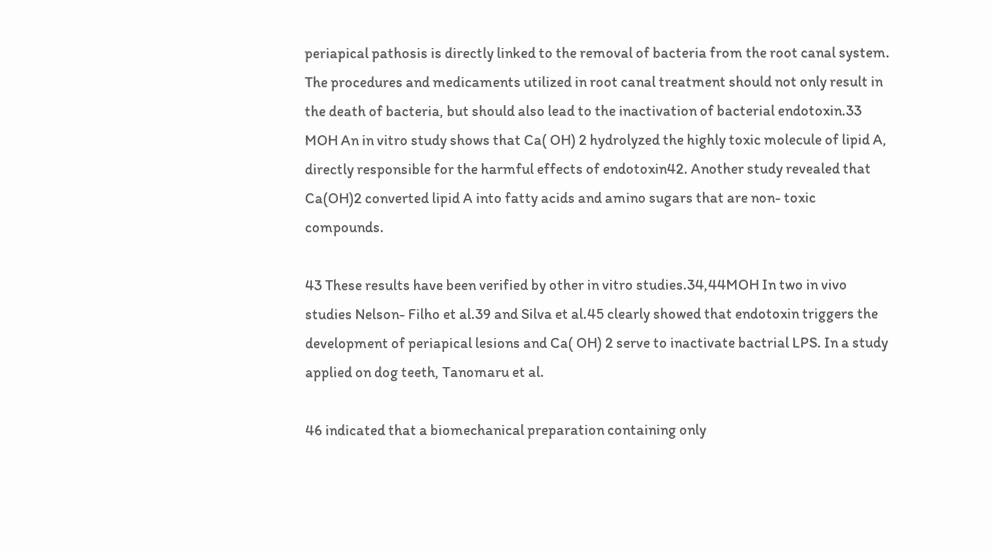periapical pathosis is directly linked to the removal of bacteria from the root canal system. The procedures and medicaments utilized in root canal treatment should not only result in the death of bacteria, but should also lead to the inactivation of bacterial endotoxin.33 MOH An in vitro study shows that Ca( OH) 2 hydrolyzed the highly toxic molecule of lipid A, directly responsible for the harmful effects of endotoxin42. Another study revealed that Ca(OH)2 converted lipid A into fatty acids and amino sugars that are non- toxic compounds.

43 These results have been verified by other in vitro studies.34,44MOH In two in vivo studies Nelson- Filho et al.39 and Silva et al.45 clearly showed that endotoxin triggers the development of periapical lesions and Ca( OH) 2 serve to inactivate bactrial LPS. In a study applied on dog teeth, Tanomaru et al.

46 indicated that a biomechanical preparation containing only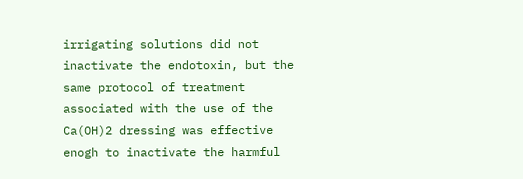irrigating solutions did not inactivate the endotoxin, but the same protocol of treatment associated with the use of the Ca(OH)2 dressing was effective enogh to inactivate the harmful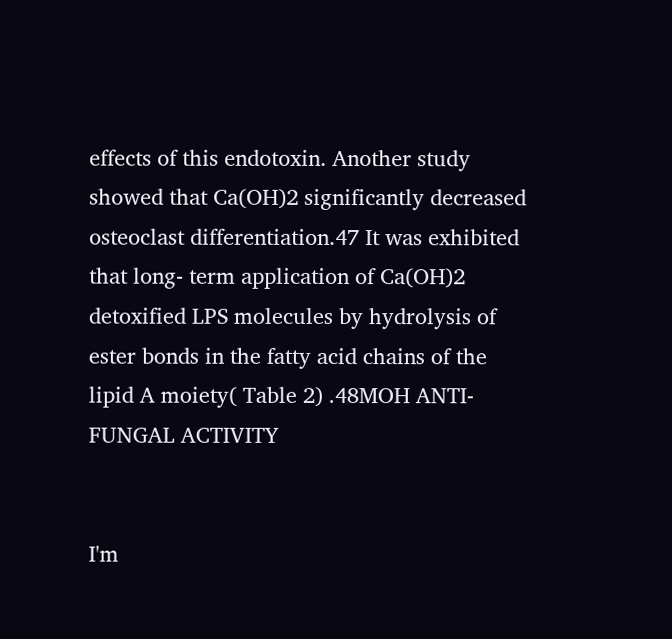effects of this endotoxin. Another study showed that Ca(OH)2 significantly decreased osteoclast differentiation.47 It was exhibited that long- term application of Ca(OH)2 detoxified LPS molecules by hydrolysis of ester bonds in the fatty acid chains of the lipid A moiety( Table 2) .48MOH ANTI-FUNGAL ACTIVITY


I'm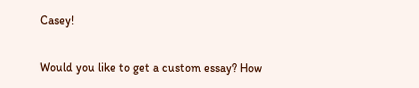Casey!

Would you like to get a custom essay? How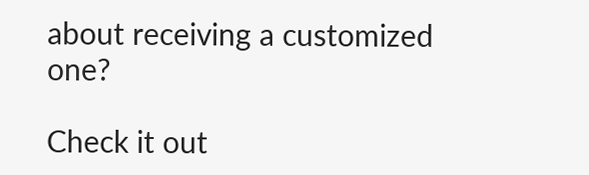about receiving a customized one?

Check it out